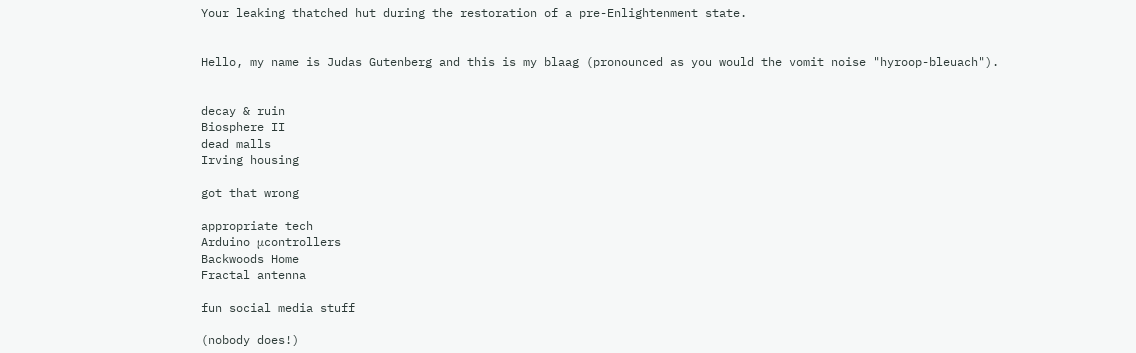Your leaking thatched hut during the restoration of a pre-Enlightenment state.


Hello, my name is Judas Gutenberg and this is my blaag (pronounced as you would the vomit noise "hyroop-bleuach").


decay & ruin
Biosphere II
dead malls
Irving housing

got that wrong

appropriate tech
Arduino μcontrollers
Backwoods Home
Fractal antenna

fun social media stuff

(nobody does!)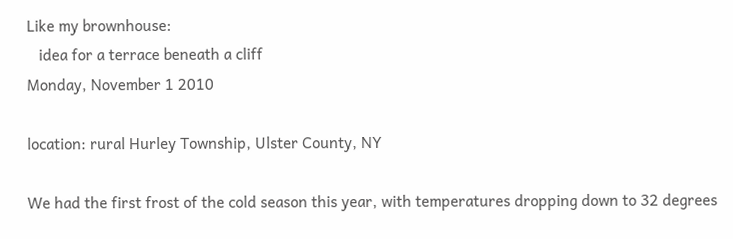Like my brownhouse:
   idea for a terrace beneath a cliff
Monday, November 1 2010

location: rural Hurley Township, Ulster County, NY

We had the first frost of the cold season this year, with temperatures dropping down to 32 degrees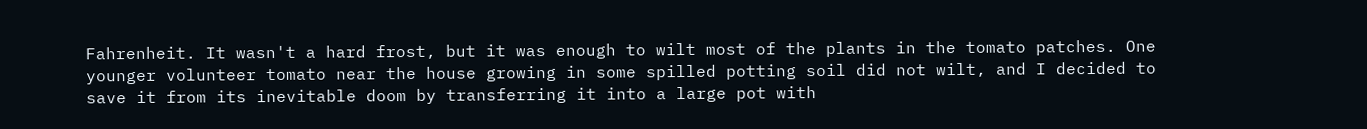Fahrenheit. It wasn't a hard frost, but it was enough to wilt most of the plants in the tomato patches. One younger volunteer tomato near the house growing in some spilled potting soil did not wilt, and I decided to save it from its inevitable doom by transferring it into a large pot with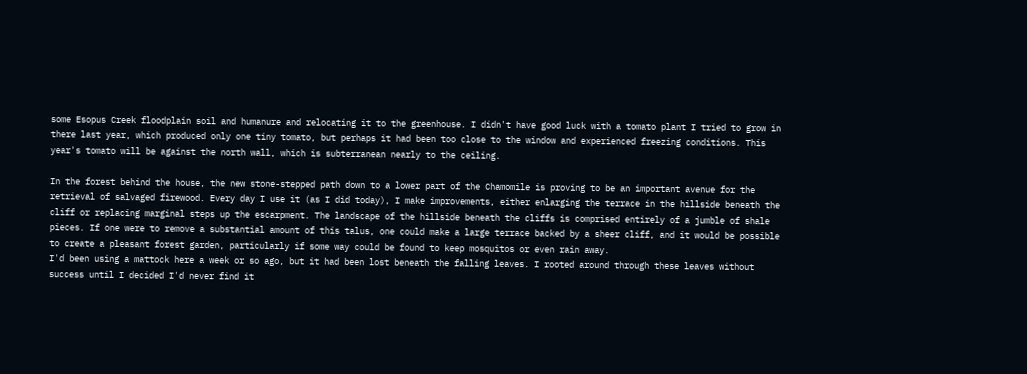some Esopus Creek floodplain soil and humanure and relocating it to the greenhouse. I didn't have good luck with a tomato plant I tried to grow in there last year, which produced only one tiny tomato, but perhaps it had been too close to the window and experienced freezing conditions. This year's tomato will be against the north wall, which is subterranean nearly to the ceiling.

In the forest behind the house, the new stone-stepped path down to a lower part of the Chamomile is proving to be an important avenue for the retrieval of salvaged firewood. Every day I use it (as I did today), I make improvements, either enlarging the terrace in the hillside beneath the cliff or replacing marginal steps up the escarpment. The landscape of the hillside beneath the cliffs is comprised entirely of a jumble of shale pieces. If one were to remove a substantial amount of this talus, one could make a large terrace backed by a sheer cliff, and it would be possible to create a pleasant forest garden, particularly if some way could be found to keep mosquitos or even rain away.
I'd been using a mattock here a week or so ago, but it had been lost beneath the falling leaves. I rooted around through these leaves without success until I decided I'd never find it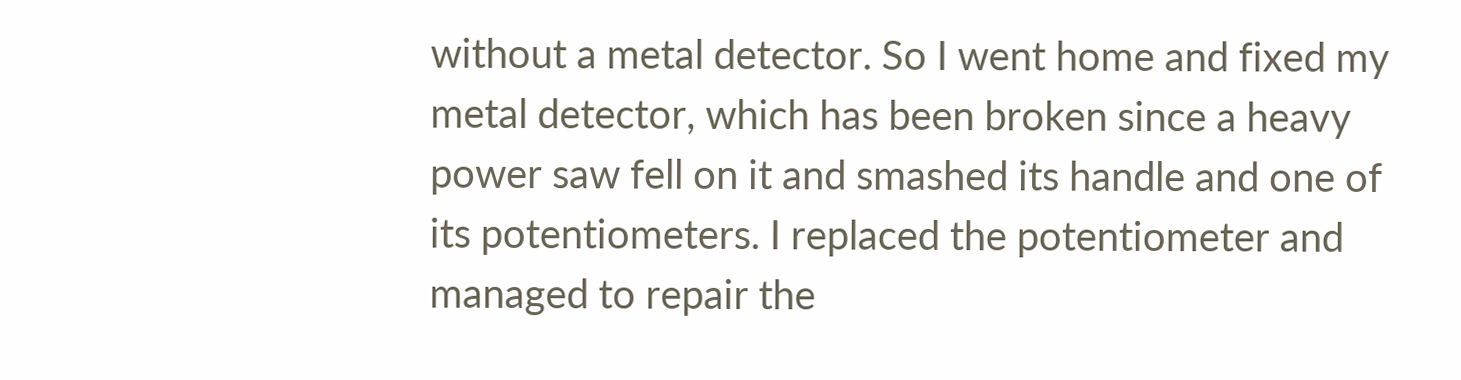without a metal detector. So I went home and fixed my metal detector, which has been broken since a heavy power saw fell on it and smashed its handle and one of its potentiometers. I replaced the potentiometer and managed to repair the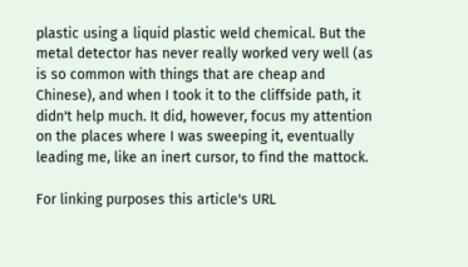plastic using a liquid plastic weld chemical. But the metal detector has never really worked very well (as is so common with things that are cheap and Chinese), and when I took it to the cliffside path, it didn't help much. It did, however, focus my attention on the places where I was sweeping it, eventually leading me, like an inert cursor, to find the mattock.

For linking purposes this article's URL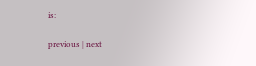is:

previous | next